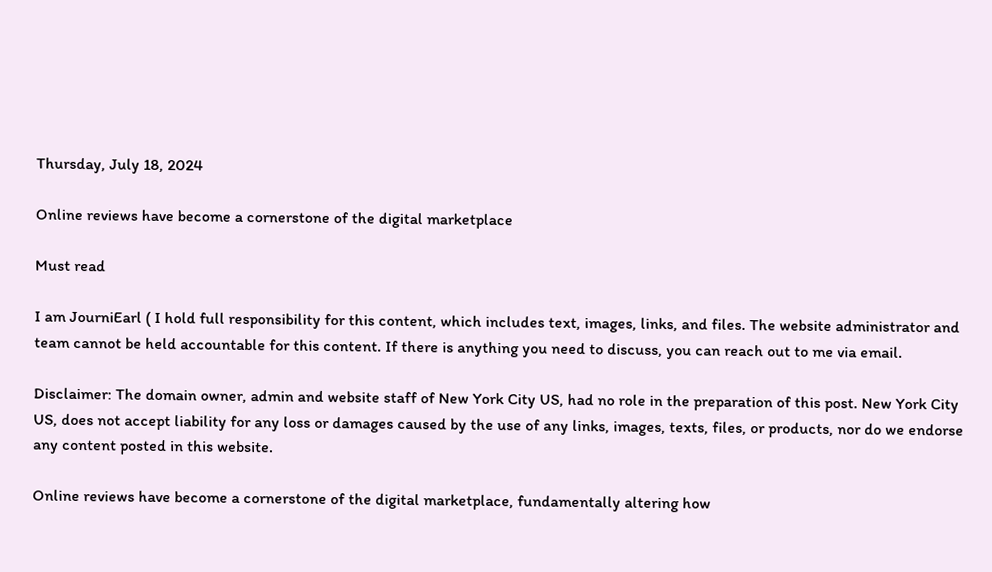Thursday, July 18, 2024

Online reviews have become a cornerstone of the digital marketplace

Must read

I am JourniEarl ( I hold full responsibility for this content, which includes text, images, links, and files. The website administrator and team cannot be held accountable for this content. If there is anything you need to discuss, you can reach out to me via email.

Disclaimer: The domain owner, admin and website staff of New York City US, had no role in the preparation of this post. New York City US, does not accept liability for any loss or damages caused by the use of any links, images, texts, files, or products, nor do we endorse any content posted in this website.

Online reviews have become a cornerstone of the digital marketplace, fundamentally altering how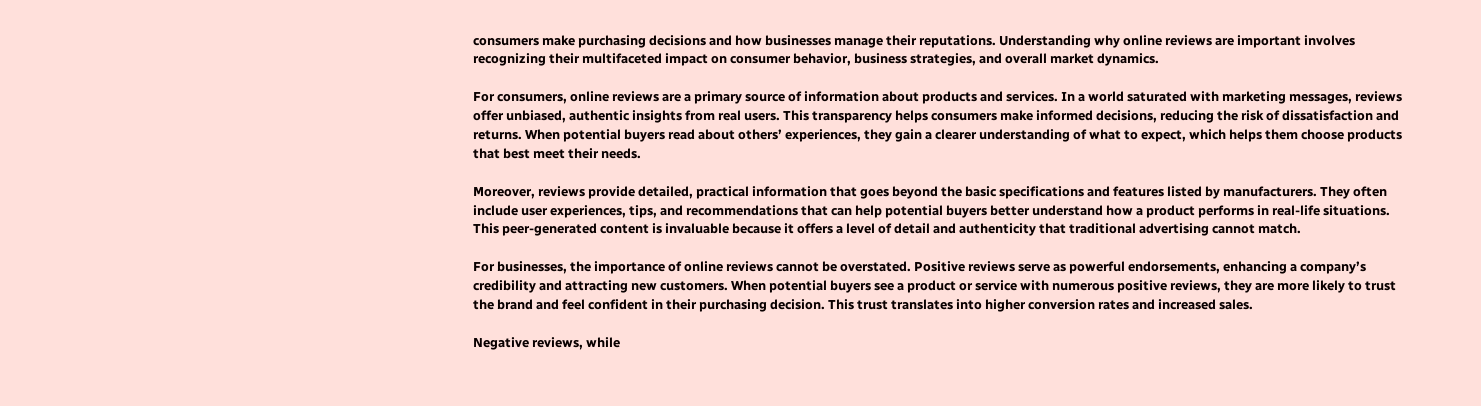consumers make purchasing decisions and how businesses manage their reputations. Understanding why online reviews are important involves recognizing their multifaceted impact on consumer behavior, business strategies, and overall market dynamics.

For consumers, online reviews are a primary source of information about products and services. In a world saturated with marketing messages, reviews offer unbiased, authentic insights from real users. This transparency helps consumers make informed decisions, reducing the risk of dissatisfaction and returns. When potential buyers read about others’ experiences, they gain a clearer understanding of what to expect, which helps them choose products that best meet their needs.

Moreover, reviews provide detailed, practical information that goes beyond the basic specifications and features listed by manufacturers. They often include user experiences, tips, and recommendations that can help potential buyers better understand how a product performs in real-life situations. This peer-generated content is invaluable because it offers a level of detail and authenticity that traditional advertising cannot match.

For businesses, the importance of online reviews cannot be overstated. Positive reviews serve as powerful endorsements, enhancing a company’s credibility and attracting new customers. When potential buyers see a product or service with numerous positive reviews, they are more likely to trust the brand and feel confident in their purchasing decision. This trust translates into higher conversion rates and increased sales.

Negative reviews, while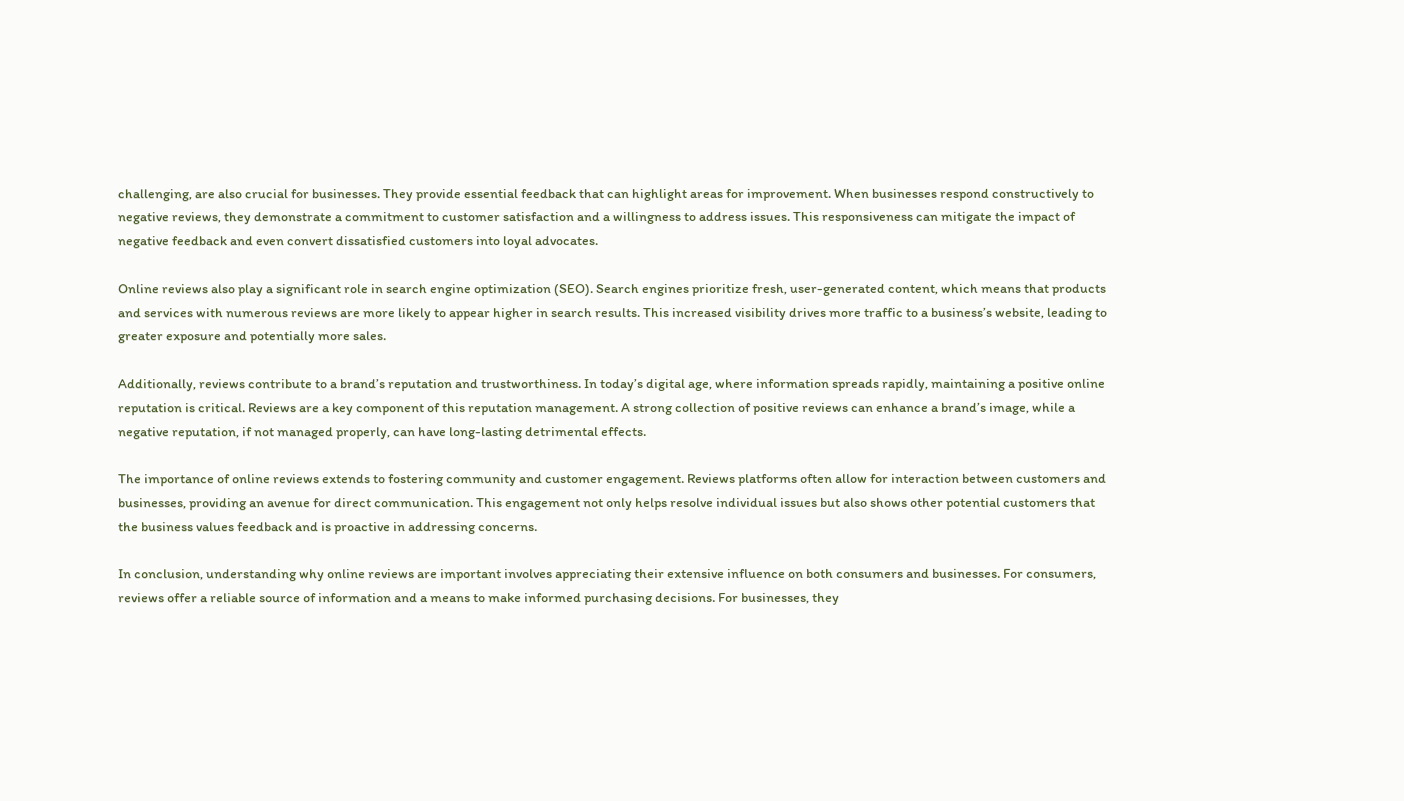challenging, are also crucial for businesses. They provide essential feedback that can highlight areas for improvement. When businesses respond constructively to negative reviews, they demonstrate a commitment to customer satisfaction and a willingness to address issues. This responsiveness can mitigate the impact of negative feedback and even convert dissatisfied customers into loyal advocates.

Online reviews also play a significant role in search engine optimization (SEO). Search engines prioritize fresh, user-generated content, which means that products and services with numerous reviews are more likely to appear higher in search results. This increased visibility drives more traffic to a business’s website, leading to greater exposure and potentially more sales.

Additionally, reviews contribute to a brand’s reputation and trustworthiness. In today’s digital age, where information spreads rapidly, maintaining a positive online reputation is critical. Reviews are a key component of this reputation management. A strong collection of positive reviews can enhance a brand’s image, while a negative reputation, if not managed properly, can have long-lasting detrimental effects.

The importance of online reviews extends to fostering community and customer engagement. Reviews platforms often allow for interaction between customers and businesses, providing an avenue for direct communication. This engagement not only helps resolve individual issues but also shows other potential customers that the business values feedback and is proactive in addressing concerns.

In conclusion, understanding why online reviews are important involves appreciating their extensive influence on both consumers and businesses. For consumers, reviews offer a reliable source of information and a means to make informed purchasing decisions. For businesses, they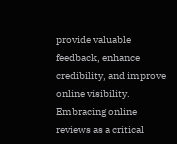provide valuable feedback, enhance credibility, and improve online visibility. Embracing online reviews as a critical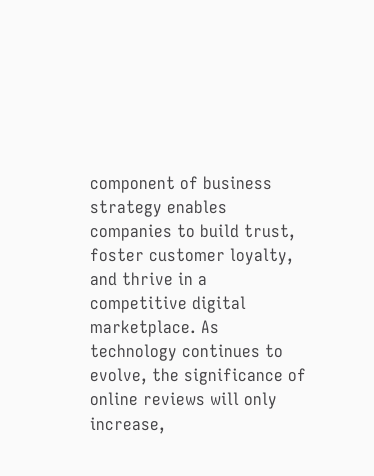component of business strategy enables companies to build trust, foster customer loyalty, and thrive in a competitive digital marketplace. As technology continues to evolve, the significance of online reviews will only increase,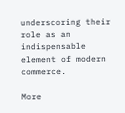underscoring their role as an indispensable element of modern commerce.

More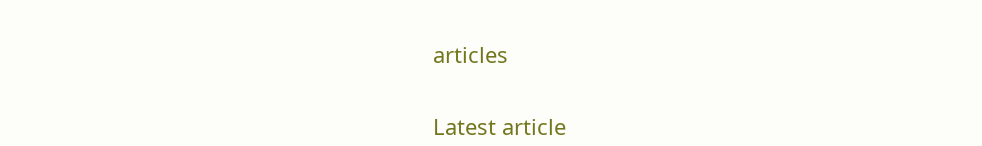articles


Latest article